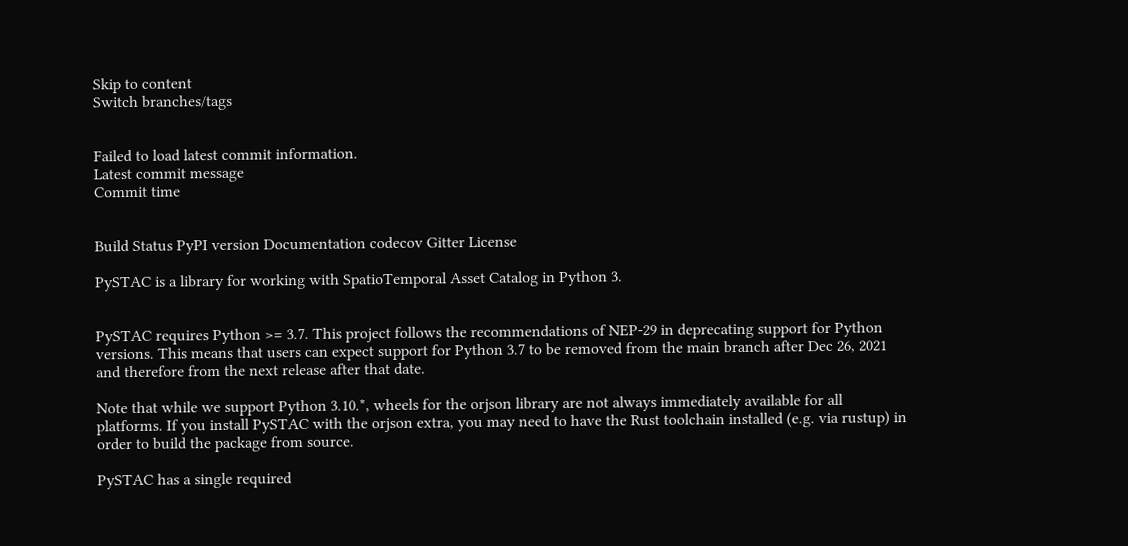Skip to content
Switch branches/tags


Failed to load latest commit information.
Latest commit message
Commit time


Build Status PyPI version Documentation codecov Gitter License

PySTAC is a library for working with SpatioTemporal Asset Catalog in Python 3.


PySTAC requires Python >= 3.7. This project follows the recommendations of NEP-29 in deprecating support for Python versions. This means that users can expect support for Python 3.7 to be removed from the main branch after Dec 26, 2021 and therefore from the next release after that date.

Note that while we support Python 3.10.*, wheels for the orjson library are not always immediately available for all platforms. If you install PySTAC with the orjson extra, you may need to have the Rust toolchain installed (e.g. via rustup) in order to build the package from source.

PySTAC has a single required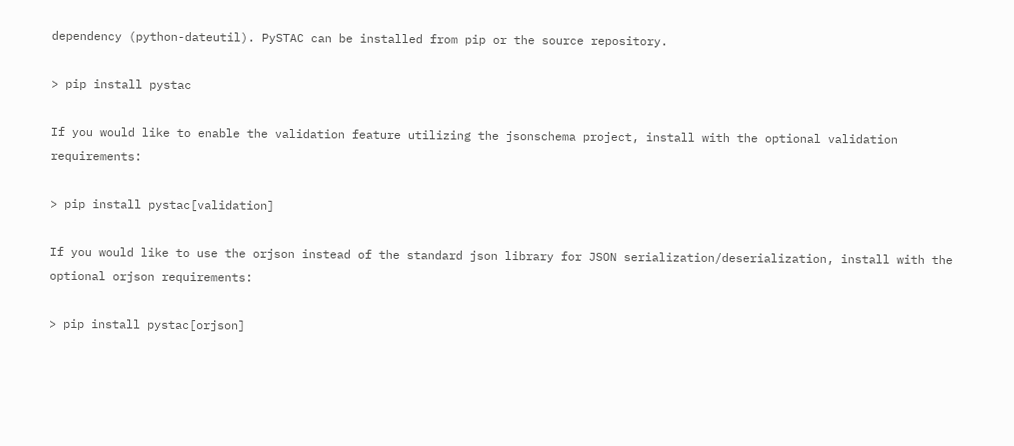dependency (python-dateutil). PySTAC can be installed from pip or the source repository.

> pip install pystac

If you would like to enable the validation feature utilizing the jsonschema project, install with the optional validation requirements:

> pip install pystac[validation]

If you would like to use the orjson instead of the standard json library for JSON serialization/deserialization, install with the optional orjson requirements:

> pip install pystac[orjson]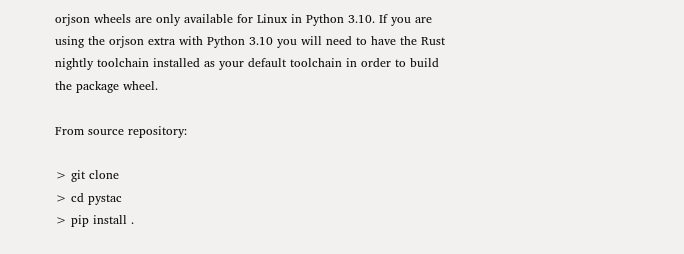orjson wheels are only available for Linux in Python 3.10. If you are using the orjson extra with Python 3.10 you will need to have the Rust nightly toolchain installed as your default toolchain in order to build the package wheel.

From source repository:

> git clone
> cd pystac
> pip install .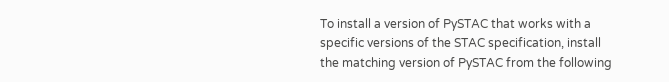To install a version of PySTAC that works with a specific versions of the STAC specification, install the matching version of PySTAC from the following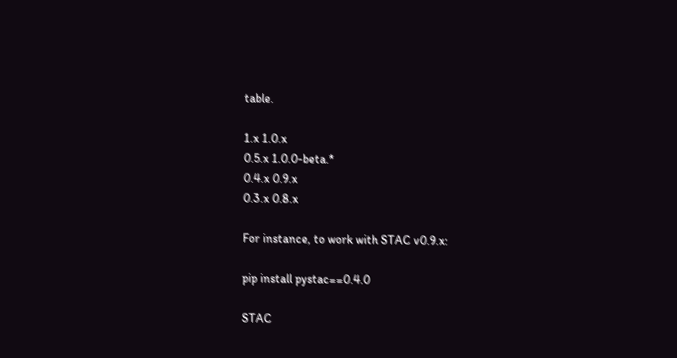table.

1.x 1.0.x
0.5.x 1.0.0-beta.*
0.4.x 0.9.x
0.3.x 0.8.x

For instance, to work with STAC v0.9.x:

pip install pystac==0.4.0

STAC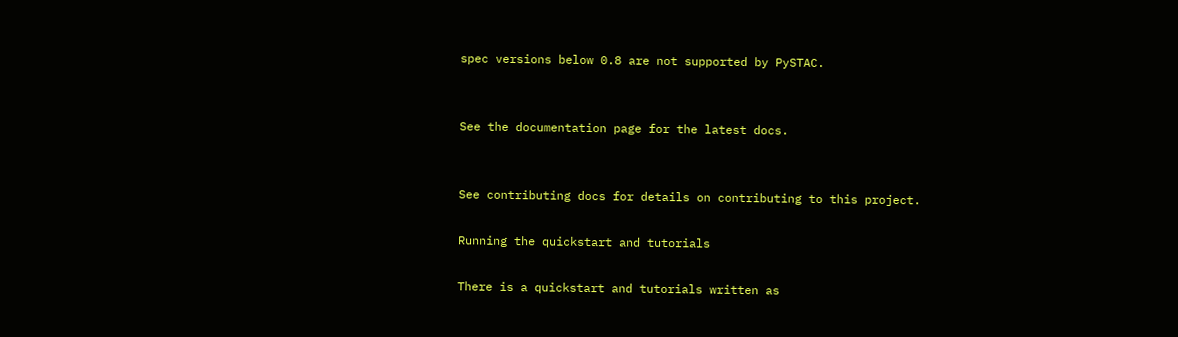spec versions below 0.8 are not supported by PySTAC.


See the documentation page for the latest docs.


See contributing docs for details on contributing to this project.

Running the quickstart and tutorials

There is a quickstart and tutorials written as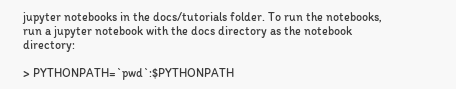jupyter notebooks in the docs/tutorials folder. To run the notebooks, run a jupyter notebook with the docs directory as the notebook directory:

> PYTHONPATH=`pwd`:$PYTHONPATH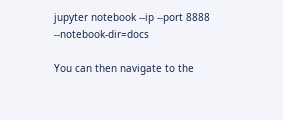jupyter notebook --ip --port 8888 --notebook-dir=docs

You can then navigate to the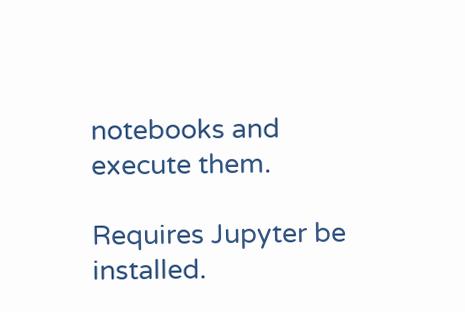notebooks and execute them.

Requires Jupyter be installed.